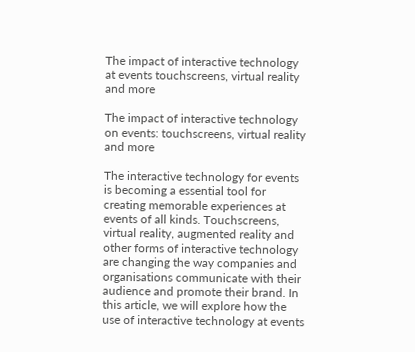The impact of interactive technology at events touchscreens, virtual reality and more

The impact of interactive technology on events: touchscreens, virtual reality and more

The interactive technology for events is becoming a essential tool for creating memorable experiences at events of all kinds. Touchscreens, virtual reality, augmented reality and other forms of interactive technology are changing the way companies and organisations communicate with their audience and promote their brand. In this article, we will explore how the use of interactive technology at events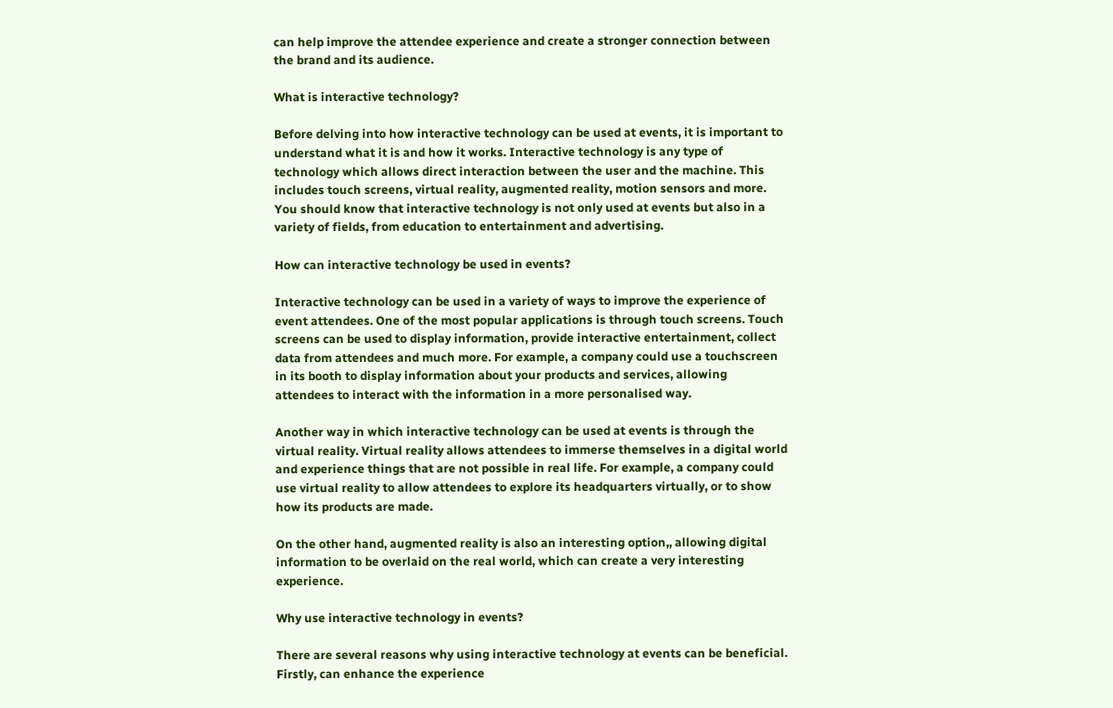can help improve the attendee experience and create a stronger connection between the brand and its audience.

What is interactive technology?

Before delving into how interactive technology can be used at events, it is important to understand what it is and how it works. Interactive technology is any type of technology which allows direct interaction between the user and the machine. This includes touch screens, virtual reality, augmented reality, motion sensors and more. You should know that interactive technology is not only used at events but also in a variety of fields, from education to entertainment and advertising.

How can interactive technology be used in events?

Interactive technology can be used in a variety of ways to improve the experience of event attendees. One of the most popular applications is through touch screens. Touch screens can be used to display information, provide interactive entertainment, collect data from attendees and much more. For example, a company could use a touchscreen in its booth to display information about your products and services, allowing attendees to interact with the information in a more personalised way.

Another way in which interactive technology can be used at events is through the virtual reality. Virtual reality allows attendees to immerse themselves in a digital world and experience things that are not possible in real life. For example, a company could use virtual reality to allow attendees to explore its headquarters virtually, or to show how its products are made.

On the other hand, augmented reality is also an interesting option,, allowing digital information to be overlaid on the real world, which can create a very interesting experience.

Why use interactive technology in events?

There are several reasons why using interactive technology at events can be beneficial. Firstly, can enhance the experience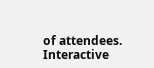of attendees. Interactive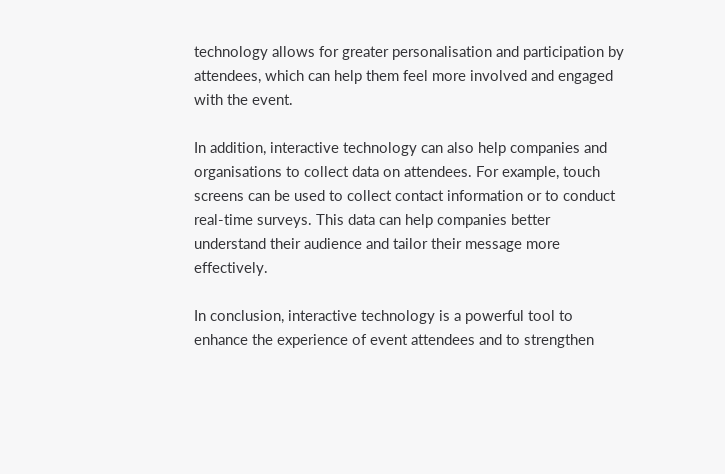technology allows for greater personalisation and participation by attendees, which can help them feel more involved and engaged with the event.

In addition, interactive technology can also help companies and organisations to collect data on attendees. For example, touch screens can be used to collect contact information or to conduct real-time surveys. This data can help companies better understand their audience and tailor their message more effectively.

In conclusion, interactive technology is a powerful tool to enhance the experience of event attendees and to strengthen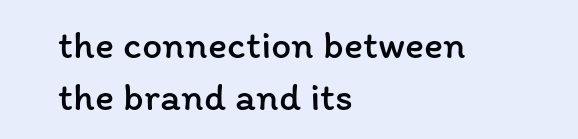the connection between the brand and its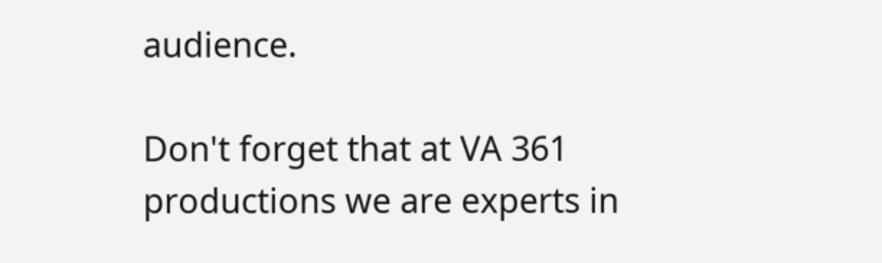audience.

Don't forget that at VA 361 productions we are experts in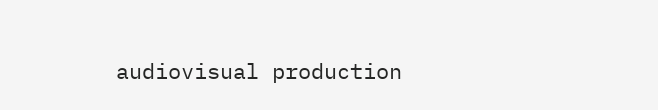audiovisual production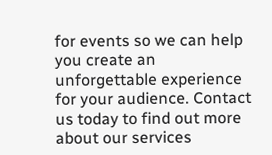for events so we can help you create an unforgettable experience for your audience. Contact us today to find out more about our services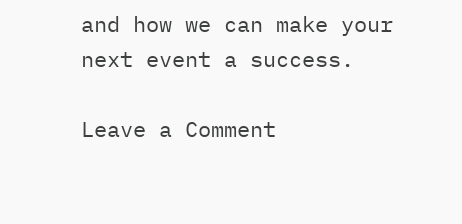and how we can make your next event a success.

Leave a Comment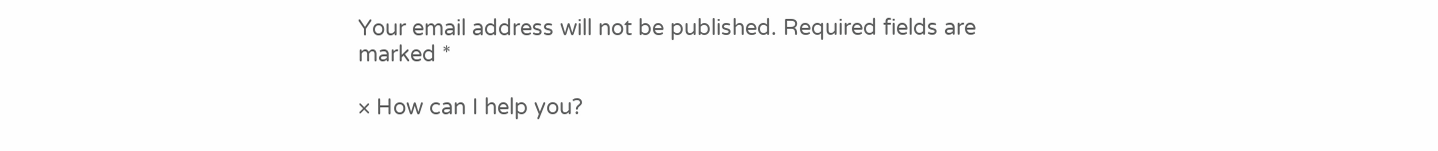Your email address will not be published. Required fields are marked *

× How can I help you?